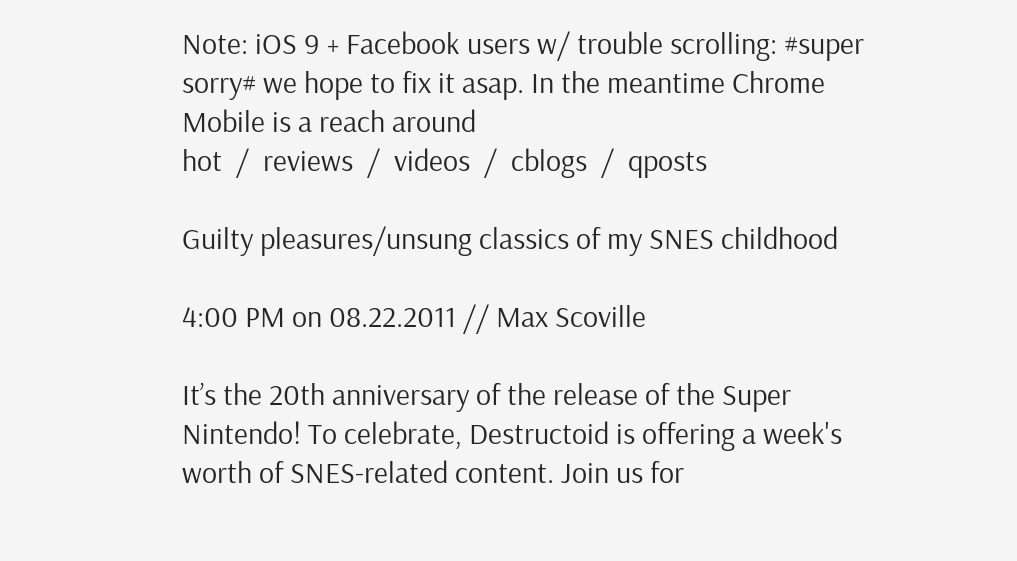Note: iOS 9 + Facebook users w/ trouble scrolling: #super sorry# we hope to fix it asap. In the meantime Chrome Mobile is a reach around
hot  /  reviews  /  videos  /  cblogs  /  qposts

Guilty pleasures/unsung classics of my SNES childhood

4:00 PM on 08.22.2011 // Max Scoville

It’s the 20th anniversary of the release of the Super Nintendo! To celebrate, Destructoid is offering a week's worth of SNES-related content. Join us for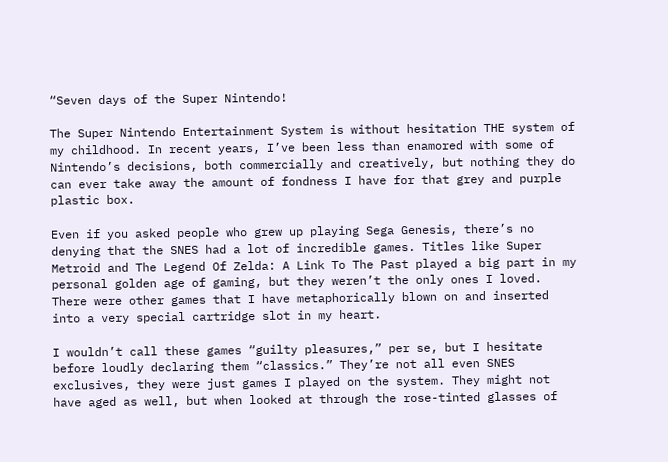“Seven days of the Super Nintendo!

The Super Nintendo Entertainment System is without hesitation THE system of my childhood. In recent years, I’ve been less than enamored with some of Nintendo’s decisions, both commercially and creatively, but nothing they do can ever take away the amount of fondness I have for that grey and purple plastic box.

Even if you asked people who grew up playing Sega Genesis, there’s no denying that the SNES had a lot of incredible games. Titles like Super Metroid and The Legend Of Zelda: A Link To The Past played a big part in my personal golden age of gaming, but they weren’t the only ones I loved. There were other games that I have metaphorically blown on and inserted into a very special cartridge slot in my heart.

I wouldn’t call these games “guilty pleasures,” per se, but I hesitate before loudly declaring them “classics.” They’re not all even SNES exclusives, they were just games I played on the system. They might not have aged as well, but when looked at through the rose-tinted glasses of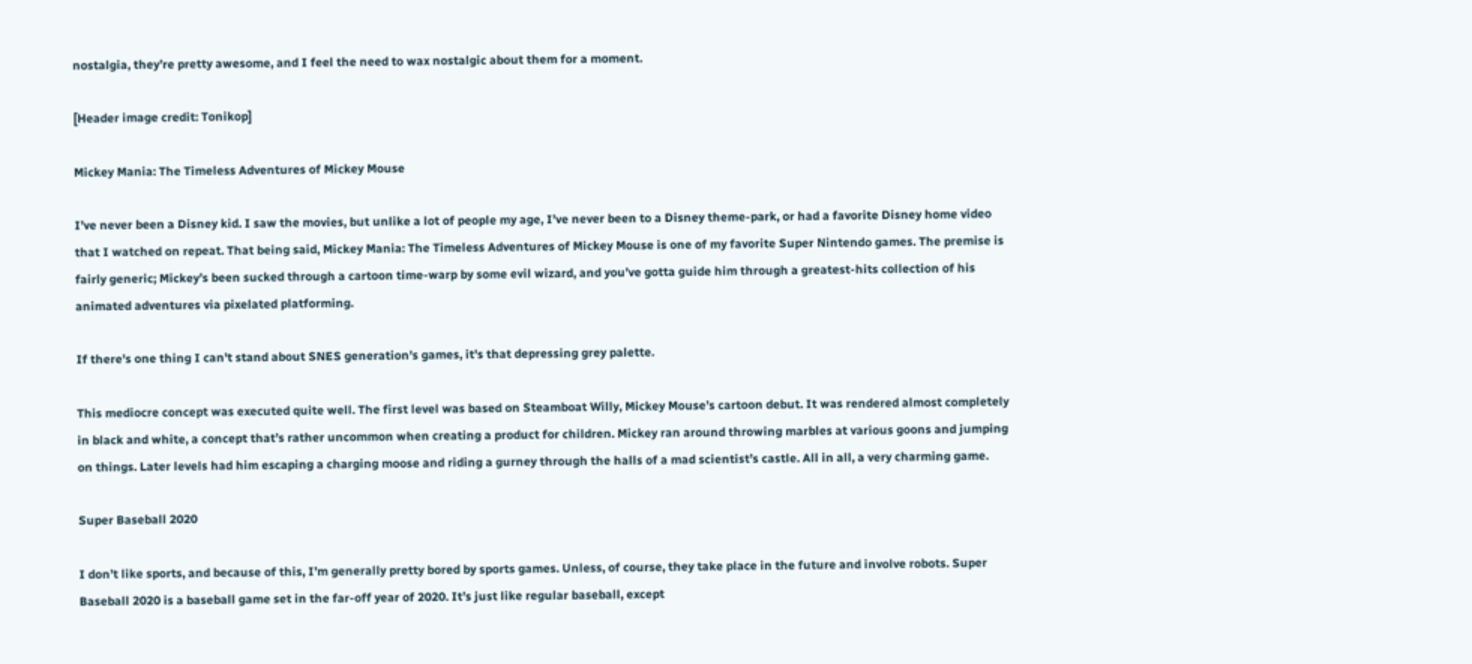nostalgia, they’re pretty awesome, and I feel the need to wax nostalgic about them for a moment.

[Header image credit: Tonikop]

Mickey Mania: The Timeless Adventures of Mickey Mouse

I’ve never been a Disney kid. I saw the movies, but unlike a lot of people my age, I’ve never been to a Disney theme-park, or had a favorite Disney home video that I watched on repeat. That being said, Mickey Mania: The Timeless Adventures of Mickey Mouse is one of my favorite Super Nintendo games. The premise is fairly generic; Mickey’s been sucked through a cartoon time-warp by some evil wizard, and you’ve gotta guide him through a greatest-hits collection of his animated adventures via pixelated platforming.

If there's one thing I can't stand about SNES generation's games, it's that depressing grey palette.

This mediocre concept was executed quite well. The first level was based on Steamboat Willy, Mickey Mouse’s cartoon debut. It was rendered almost completely in black and white, a concept that’s rather uncommon when creating a product for children. Mickey ran around throwing marbles at various goons and jumping on things. Later levels had him escaping a charging moose and riding a gurney through the halls of a mad scientist’s castle. All in all, a very charming game.

Super Baseball 2020

I don’t like sports, and because of this, I’m generally pretty bored by sports games. Unless, of course, they take place in the future and involve robots. Super Baseball 2020 is a baseball game set in the far-off year of 2020. It’s just like regular baseball, except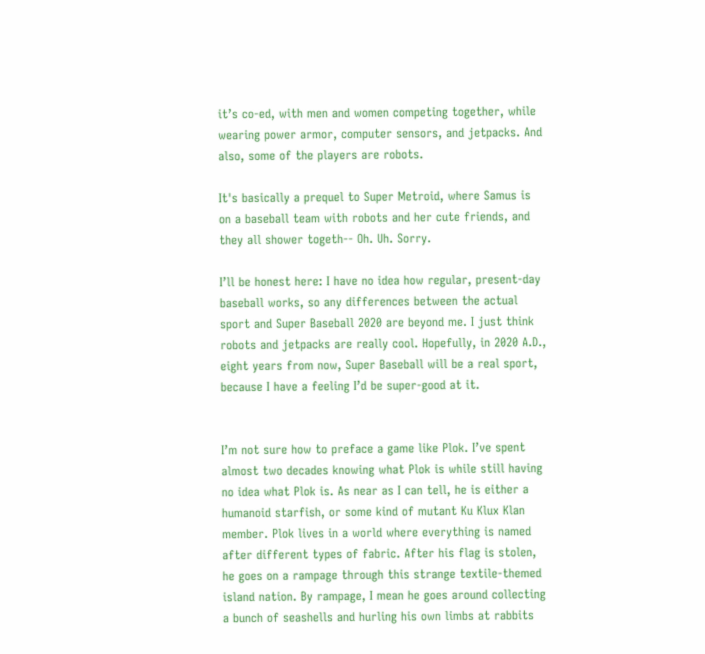it’s co-ed, with men and women competing together, while wearing power armor, computer sensors, and jetpacks. And also, some of the players are robots.

It's basically a prequel to Super Metroid, where Samus is on a baseball team with robots and her cute friends, and they all shower togeth-- Oh. Uh. Sorry.

I’ll be honest here: I have no idea how regular, present-day baseball works, so any differences between the actual sport and Super Baseball 2020 are beyond me. I just think robots and jetpacks are really cool. Hopefully, in 2020 A.D., eight years from now, Super Baseball will be a real sport, because I have a feeling I’d be super-good at it.


I’m not sure how to preface a game like Plok. I’ve spent almost two decades knowing what Plok is while still having no idea what Plok is. As near as I can tell, he is either a humanoid starfish, or some kind of mutant Ku Klux Klan member. Plok lives in a world where everything is named after different types of fabric. After his flag is stolen, he goes on a rampage through this strange textile-themed island nation. By rampage, I mean he goes around collecting a bunch of seashells and hurling his own limbs at rabbits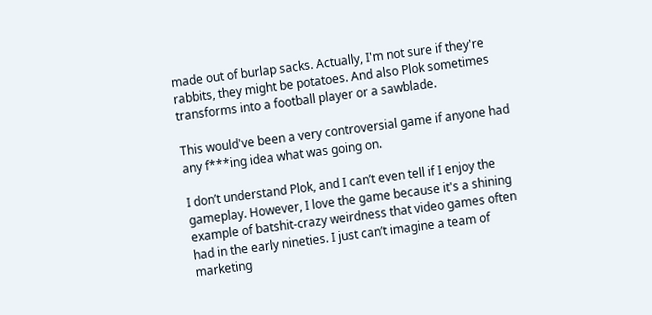made out of burlap sacks. Actually, I'm not sure if they're rabbits, they might be potatoes. And also Plok sometimes transforms into a football player or a sawblade.

This would've been a very controversial game if anyone had any f***ing idea what was going on.

I don’t understand Plok, and I can’t even tell if I enjoy the gameplay. However, I love the game because it's a shining example of batshit-crazy weirdness that video games often had in the early nineties. I just can’t imagine a team of marketing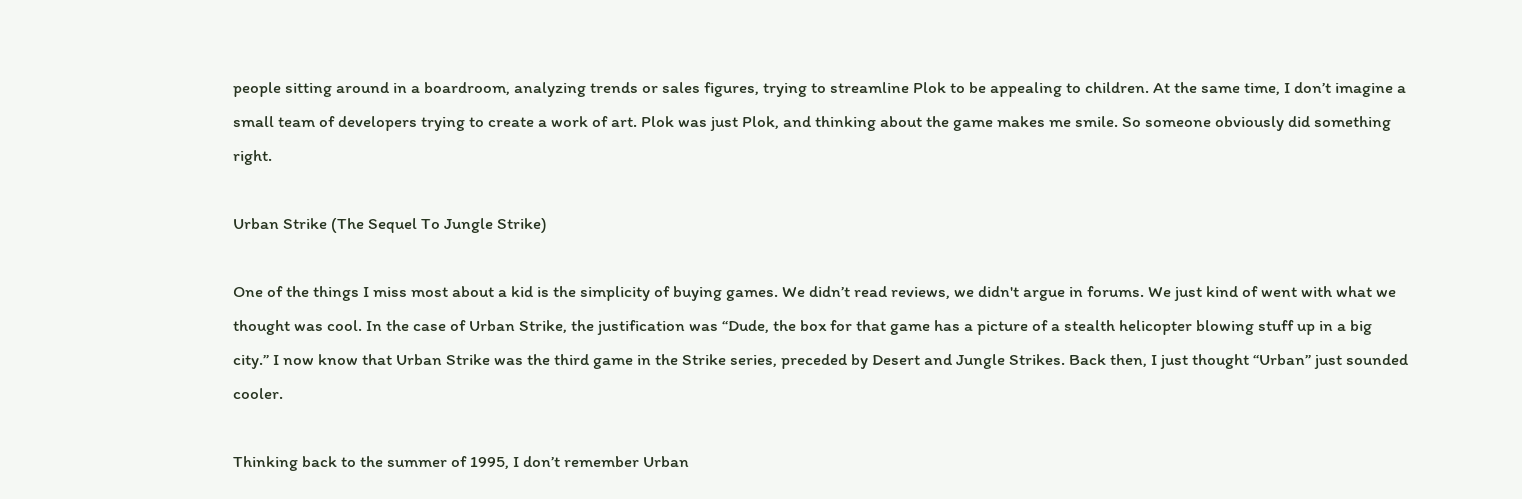people sitting around in a boardroom, analyzing trends or sales figures, trying to streamline Plok to be appealing to children. At the same time, I don’t imagine a small team of developers trying to create a work of art. Plok was just Plok, and thinking about the game makes me smile. So someone obviously did something right.

Urban Strike (The Sequel To Jungle Strike)

One of the things I miss most about a kid is the simplicity of buying games. We didn’t read reviews, we didn't argue in forums. We just kind of went with what we thought was cool. In the case of Urban Strike, the justification was “Dude, the box for that game has a picture of a stealth helicopter blowing stuff up in a big city.” I now know that Urban Strike was the third game in the Strike series, preceded by Desert and Jungle Strikes. Back then, I just thought “Urban” just sounded cooler.

Thinking back to the summer of 1995, I don’t remember Urban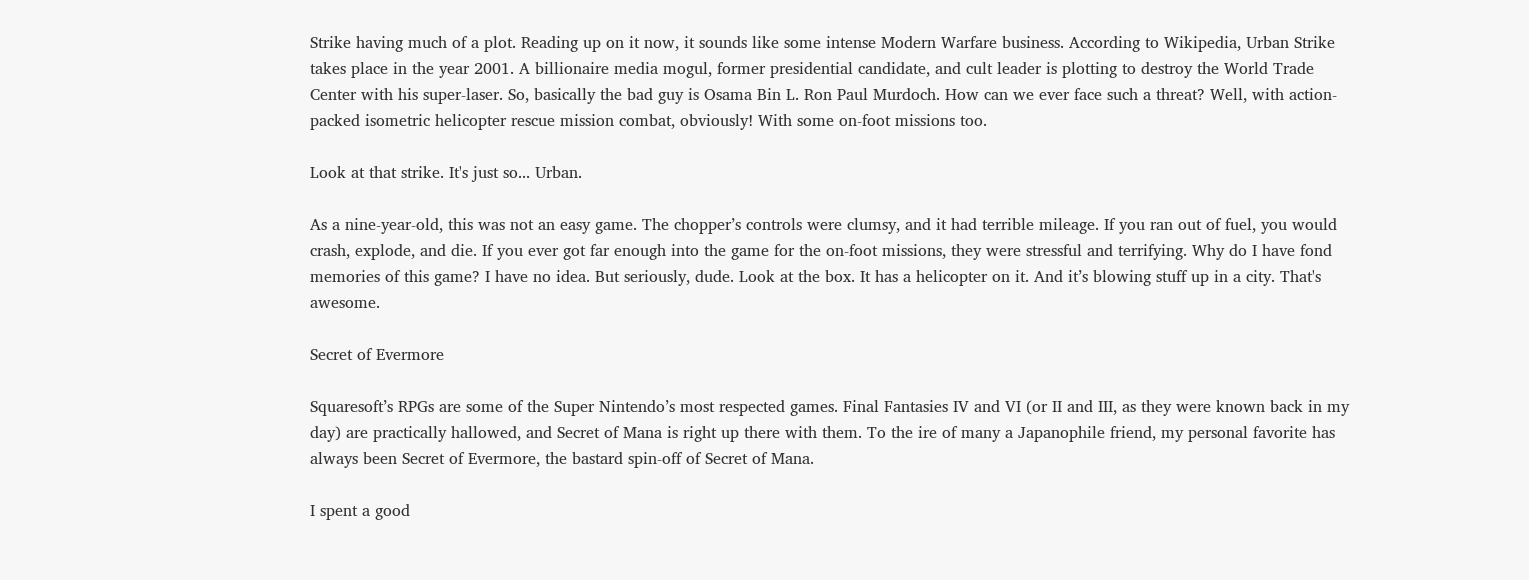Strike having much of a plot. Reading up on it now, it sounds like some intense Modern Warfare business. According to Wikipedia, Urban Strike takes place in the year 2001. A billionaire media mogul, former presidential candidate, and cult leader is plotting to destroy the World Trade Center with his super-laser. So, basically the bad guy is Osama Bin L. Ron Paul Murdoch. How can we ever face such a threat? Well, with action-packed isometric helicopter rescue mission combat, obviously! With some on-foot missions too.

Look at that strike. It's just so... Urban.

As a nine-year-old, this was not an easy game. The chopper’s controls were clumsy, and it had terrible mileage. If you ran out of fuel, you would crash, explode, and die. If you ever got far enough into the game for the on-foot missions, they were stressful and terrifying. Why do I have fond memories of this game? I have no idea. But seriously, dude. Look at the box. It has a helicopter on it. And it’s blowing stuff up in a city. That's awesome.

Secret of Evermore

Squaresoft’s RPGs are some of the Super Nintendo’s most respected games. Final Fantasies IV and VI (or II and III, as they were known back in my day) are practically hallowed, and Secret of Mana is right up there with them. To the ire of many a Japanophile friend, my personal favorite has always been Secret of Evermore, the bastard spin-off of Secret of Mana.

I spent a good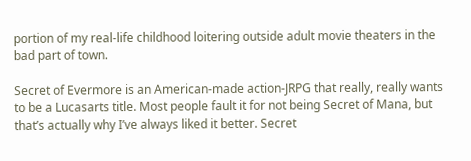portion of my real-life childhood loitering outside adult movie theaters in the bad part of town.

Secret of Evermore is an American-made action-JRPG that really, really wants to be a Lucasarts title. Most people fault it for not being Secret of Mana, but that’s actually why I’ve always liked it better. Secret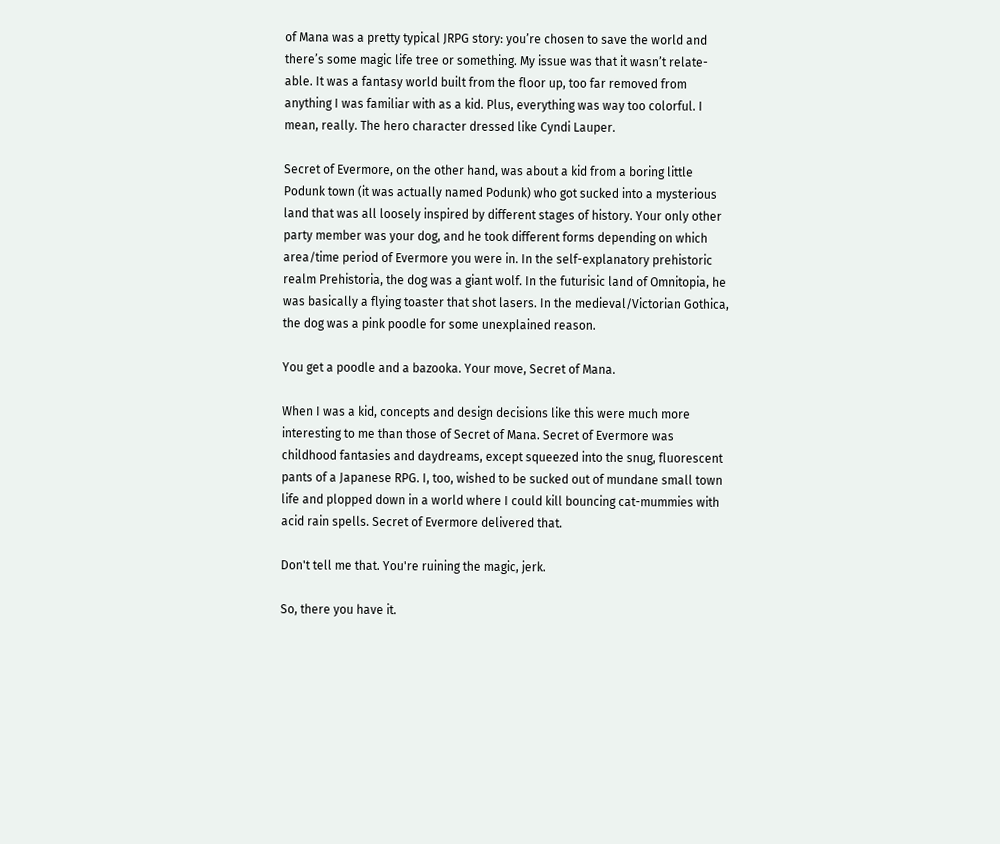of Mana was a pretty typical JRPG story: you’re chosen to save the world and there’s some magic life tree or something. My issue was that it wasn’t relate-able. It was a fantasy world built from the floor up, too far removed from anything I was familiar with as a kid. Plus, everything was way too colorful. I mean, really. The hero character dressed like Cyndi Lauper.

Secret of Evermore, on the other hand, was about a kid from a boring little Podunk town (it was actually named Podunk) who got sucked into a mysterious land that was all loosely inspired by different stages of history. Your only other party member was your dog, and he took different forms depending on which area/time period of Evermore you were in. In the self-explanatory prehistoric realm Prehistoria, the dog was a giant wolf. In the futurisic land of Omnitopia, he was basically a flying toaster that shot lasers. In the medieval/Victorian Gothica, the dog was a pink poodle for some unexplained reason.

You get a poodle and a bazooka. Your move, Secret of Mana.

When I was a kid, concepts and design decisions like this were much more interesting to me than those of Secret of Mana. Secret of Evermore was childhood fantasies and daydreams, except squeezed into the snug, fluorescent pants of a Japanese RPG. I, too, wished to be sucked out of mundane small town life and plopped down in a world where I could kill bouncing cat-mummies with acid rain spells. Secret of Evermore delivered that.

Don't tell me that. You're ruining the magic, jerk.

So, there you have it.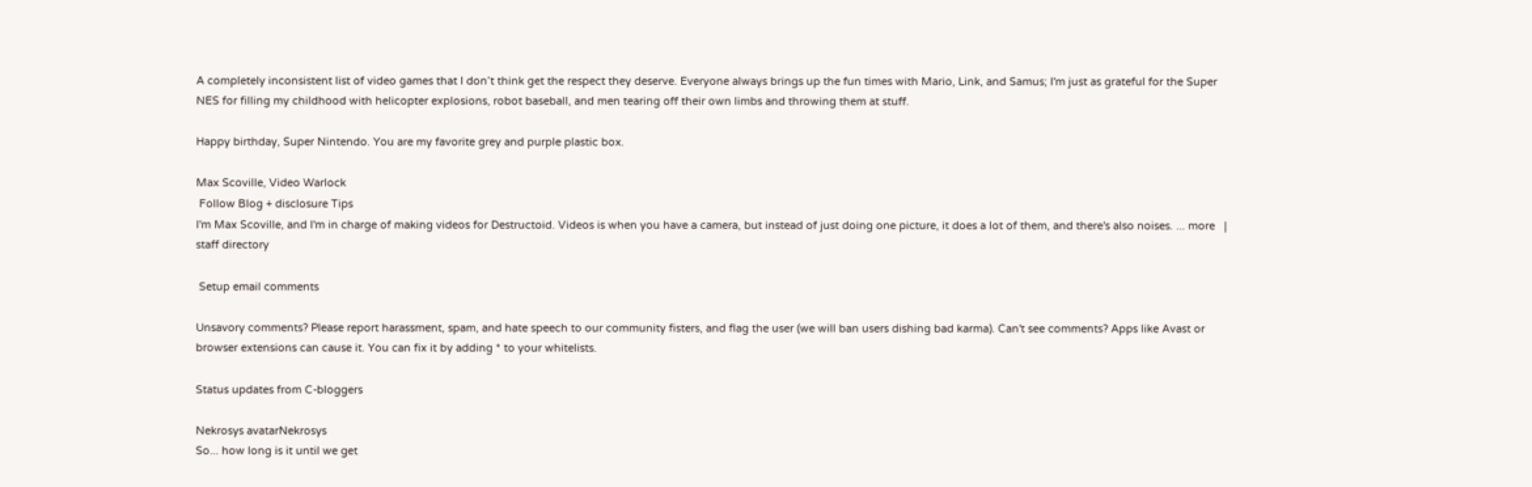A completely inconsistent list of video games that I don’t think get the respect they deserve. Everyone always brings up the fun times with Mario, Link, and Samus; I'm just as grateful for the Super NES for filling my childhood with helicopter explosions, robot baseball, and men tearing off their own limbs and throwing them at stuff.

Happy birthday, Super Nintendo. You are my favorite grey and purple plastic box.

Max Scoville, Video Warlock
 Follow Blog + disclosure Tips
I'm Max Scoville, and I'm in charge of making videos for Destructoid. Videos is when you have a camera, but instead of just doing one picture, it does a lot of them, and there's also noises. ... more   |   staff directory

 Setup email comments

Unsavory comments? Please report harassment, spam, and hate speech to our community fisters, and flag the user (we will ban users dishing bad karma). Can't see comments? Apps like Avast or browser extensions can cause it. You can fix it by adding * to your whitelists.

Status updates from C-bloggers

Nekrosys avatarNekrosys
So... how long is it until we get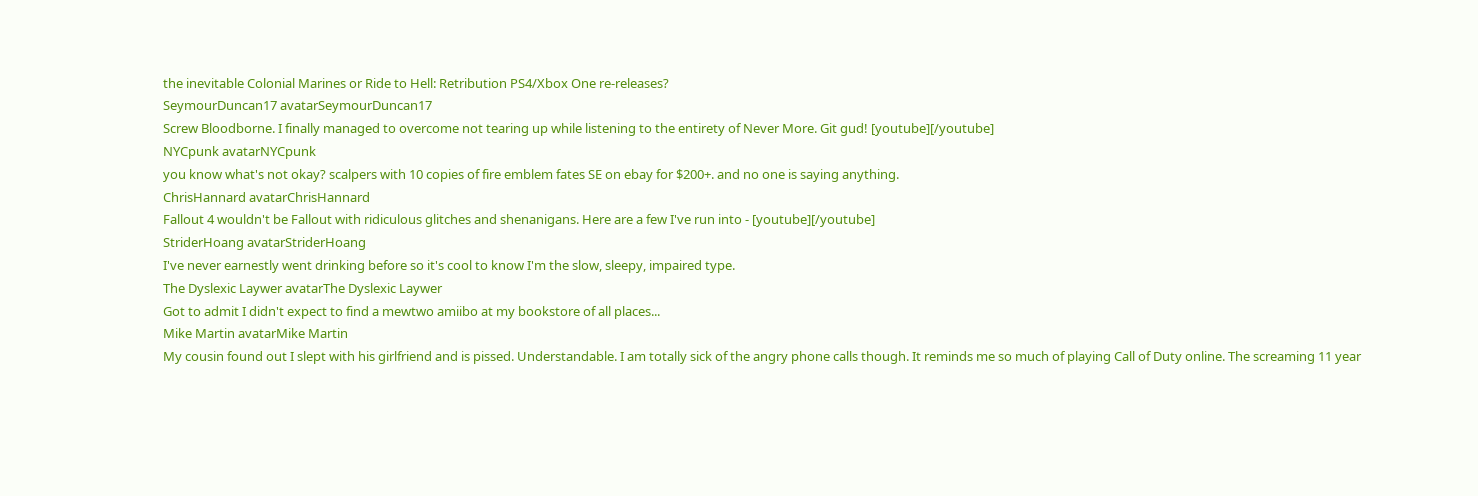the inevitable Colonial Marines or Ride to Hell: Retribution PS4/Xbox One re-releases?
SeymourDuncan17 avatarSeymourDuncan17
Screw Bloodborne. I finally managed to overcome not tearing up while listening to the entirety of Never More. Git gud! [youtube][/youtube]
NYCpunk avatarNYCpunk
you know what's not okay? scalpers with 10 copies of fire emblem fates SE on ebay for $200+. and no one is saying anything.
ChrisHannard avatarChrisHannard
Fallout 4 wouldn't be Fallout with ridiculous glitches and shenanigans. Here are a few I've run into - [youtube][/youtube]
StriderHoang avatarStriderHoang
I've never earnestly went drinking before so it's cool to know I'm the slow, sleepy, impaired type.
The Dyslexic Laywer avatarThe Dyslexic Laywer
Got to admit I didn't expect to find a mewtwo amiibo at my bookstore of all places...
Mike Martin avatarMike Martin
My cousin found out I slept with his girlfriend and is pissed. Understandable. I am totally sick of the angry phone calls though. It reminds me so much of playing Call of Duty online. The screaming 11 year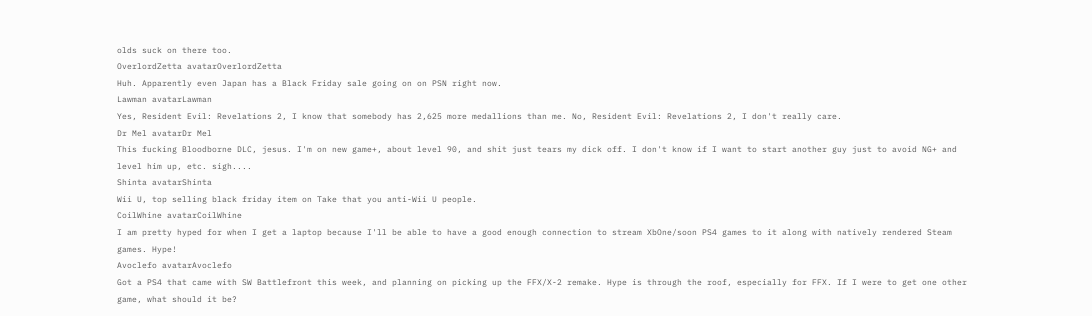olds suck on there too.
OverlordZetta avatarOverlordZetta
Huh. Apparently even Japan has a Black Friday sale going on on PSN right now.
Lawman avatarLawman
Yes, Resident Evil: Revelations 2, I know that somebody has 2,625 more medallions than me. No, Resident Evil: Revelations 2, I don't really care.
Dr Mel avatarDr Mel
This fucking Bloodborne DLC, jesus. I'm on new game+, about level 90, and shit just tears my dick off. I don't know if I want to start another guy just to avoid NG+ and level him up, etc. sigh....
Shinta avatarShinta
Wii U, top selling black friday item on Take that you anti-Wii U people.
CoilWhine avatarCoilWhine
I am pretty hyped for when I get a laptop because I'll be able to have a good enough connection to stream XbOne/soon PS4 games to it along with natively rendered Steam games. Hype!
Avoclefo avatarAvoclefo
Got a PS4 that came with SW Battlefront this week, and planning on picking up the FFX/X-2 remake. Hype is through the roof, especially for FFX. If I were to get one other game, what should it be?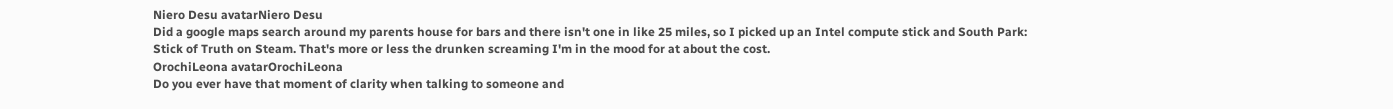Niero Desu avatarNiero Desu
Did a google maps search around my parents house for bars and there isn't one in like 25 miles, so I picked up an Intel compute stick and South Park: Stick of Truth on Steam. That's more or less the drunken screaming I'm in the mood for at about the cost.
OrochiLeona avatarOrochiLeona
Do you ever have that moment of clarity when talking to someone and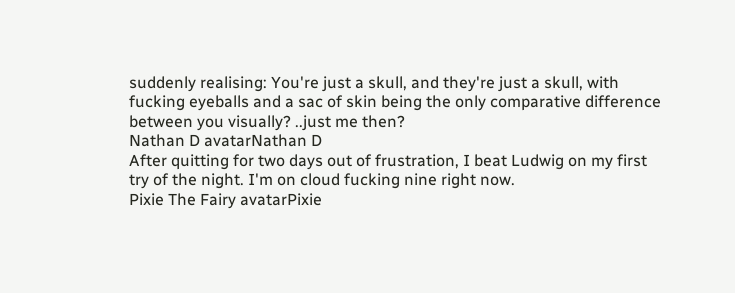suddenly realising: You're just a skull, and they're just a skull, with fucking eyeballs and a sac of skin being the only comparative difference between you visually? ..just me then?
Nathan D avatarNathan D
After quitting for two days out of frustration, I beat Ludwig on my first try of the night. I'm on cloud fucking nine right now.
Pixie The Fairy avatarPixie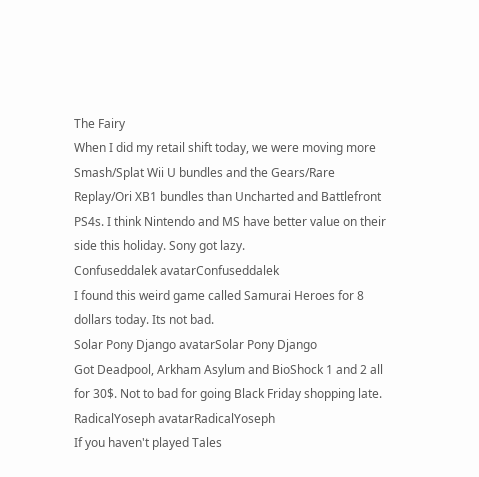The Fairy
When I did my retail shift today, we were moving more Smash/Splat Wii U bundles and the Gears/Rare Replay/Ori XB1 bundles than Uncharted and Battlefront PS4s. I think Nintendo and MS have better value on their side this holiday. Sony got lazy.
Confuseddalek avatarConfuseddalek
I found this weird game called Samurai Heroes for 8 dollars today. Its not bad.
Solar Pony Django avatarSolar Pony Django
Got Deadpool, Arkham Asylum and BioShock 1 and 2 all for 30$. Not to bad for going Black Friday shopping late.
RadicalYoseph avatarRadicalYoseph
If you haven't played Tales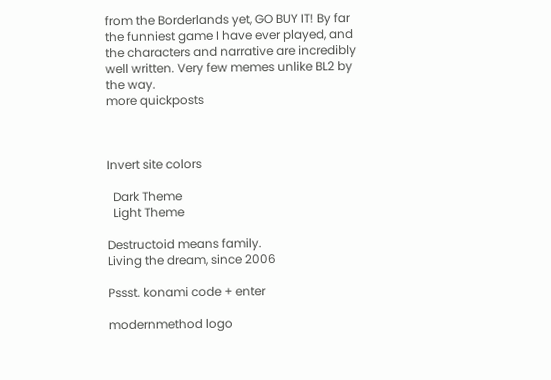from the Borderlands yet, GO BUY IT! By far the funniest game I have ever played, and the characters and narrative are incredibly well written. Very few memes unlike BL2 by the way.
more quickposts



Invert site colors

  Dark Theme
  Light Theme

Destructoid means family.
Living the dream, since 2006

Pssst. konami code + enter

modernmethod logo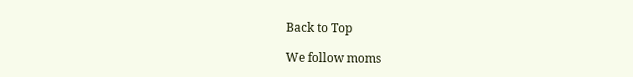Back to Top

We follow moms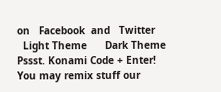on   Facebook  and   Twitter
  Light Theme      Dark Theme
Pssst. Konami Code + Enter!
You may remix stuff our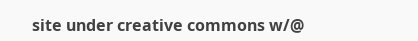site under creative commons w/@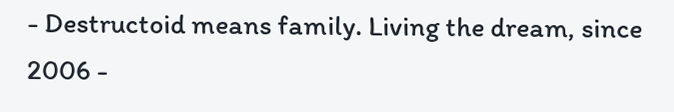- Destructoid means family. Living the dream, since 2006 -